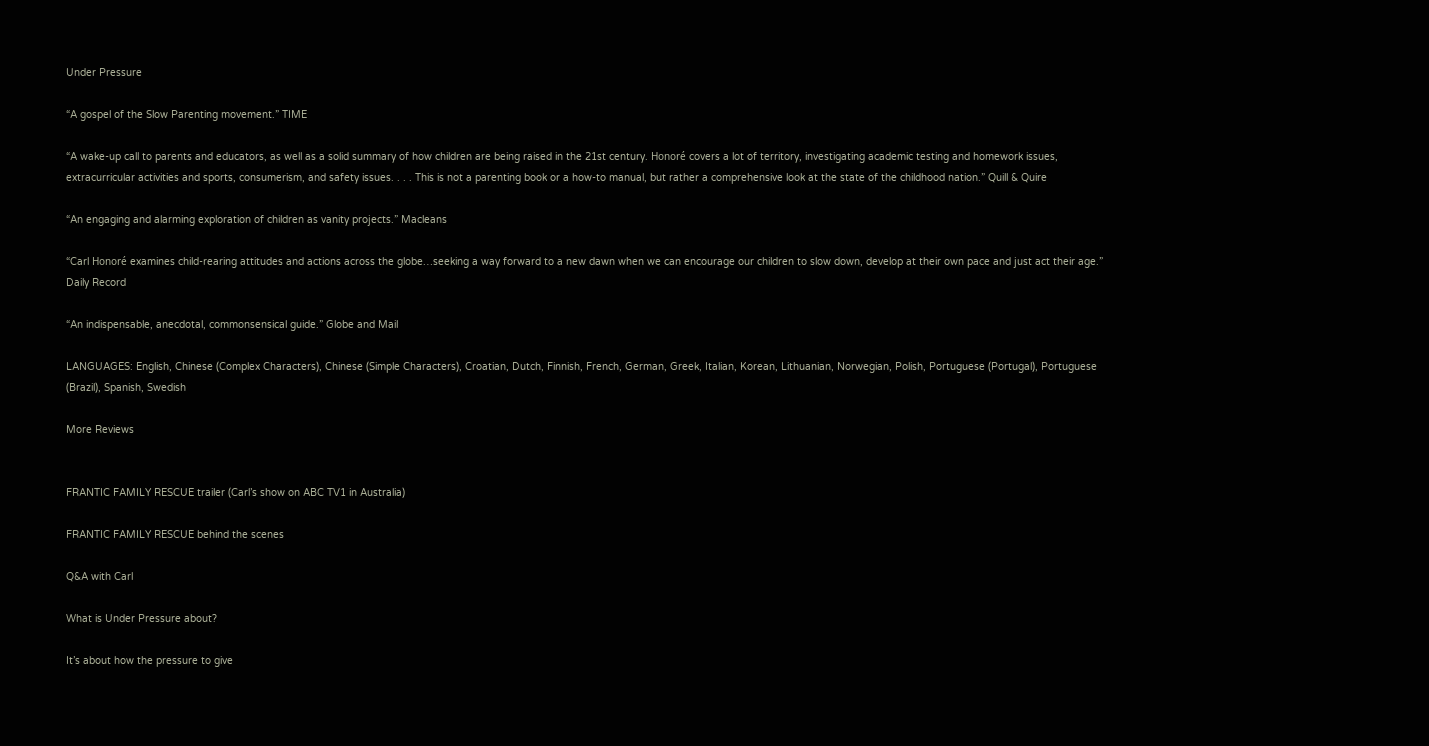Under Pressure

“A gospel of the Slow Parenting movement.” TIME

“A wake-up call to parents and educators, as well as a solid summary of how children are being raised in the 21st century. Honoré covers a lot of territory, investigating academic testing and homework issues, extracurricular activities and sports, consumerism, and safety issues. . . . This is not a parenting book or a how-to manual, but rather a comprehensive look at the state of the childhood nation.” Quill & Quire

“An engaging and alarming exploration of children as vanity projects.” Macleans

“Carl Honoré examines child-rearing attitudes and actions across the globe…seeking a way forward to a new dawn when we can encourage our children to slow down, develop at their own pace and just act their age.” Daily Record

“An indispensable, anecdotal, commonsensical guide.” Globe and Mail

LANGUAGES: English, Chinese (Complex Characters), Chinese (Simple Characters), Croatian, Dutch, Finnish, French, German, Greek, Italian, Korean, Lithuanian, Norwegian, Polish, Portuguese (Portugal), Portuguese (Brazil), Spanish, Swedish

More Reviews


FRANTIC FAMILY RESCUE trailer (Carl’s show on ABC TV1 in Australia)

FRANTIC FAMILY RESCUE behind the scenes

Q&A with Carl

What is Under Pressure about?

It’s about how the pressure to give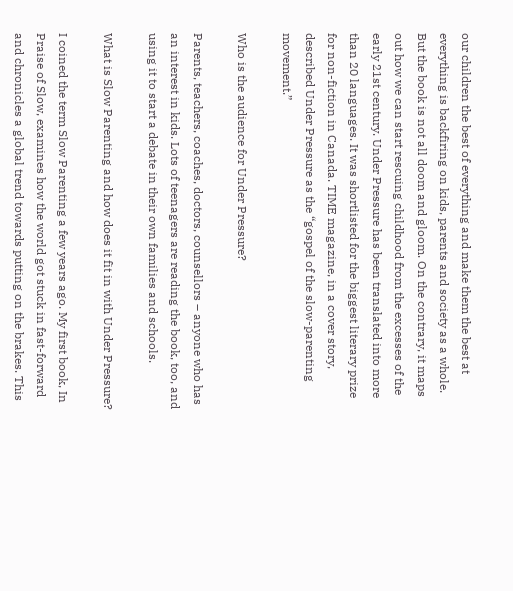our children the best of everything and make them the best at everything is backfiring on kids, parents and society as a whole. But the book is not all doom and gloom. On the contrary, it maps out how we can start rescuing childhood from the excesses of the early 21st century. Under Pressure has been translated into more than 20 languages. It was shortlisted for the biggest literary prize for non-fiction in Canada. TIME magazine, in a cover story, described Under Pressure as the “gospel of the slow-parenting movement.”

Who is the audience for Under Pressure?

Parents, teachers, coaches, doctors, counsellors – anyone who has an interest in kids. Lots of teenagers are reading the book, too, and using it to start a debate in their own families and schools.

What is Slow Parenting and how does it fit in with Under Pressure?

I coined the term Slow Parenting a few years ago. My first book, In Praise of Slow, examines how the world got stuck in fast-forward and chronicles a global trend towards putting on the brakes. This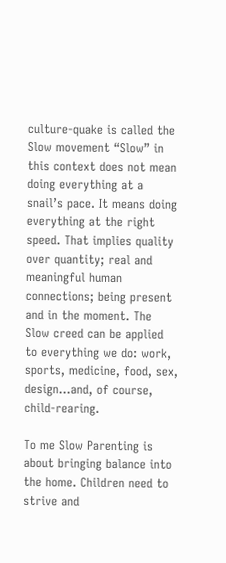culture-quake is called the Slow movement “Slow” in this context does not mean doing everything at a snail’s pace. It means doing everything at the right speed. That implies quality over quantity; real and meaningful human connections; being present and in the moment. The Slow creed can be applied to everything we do: work, sports, medicine, food, sex, design…and, of course, child-rearing.

To me Slow Parenting is about bringing balance into the home. Children need to strive and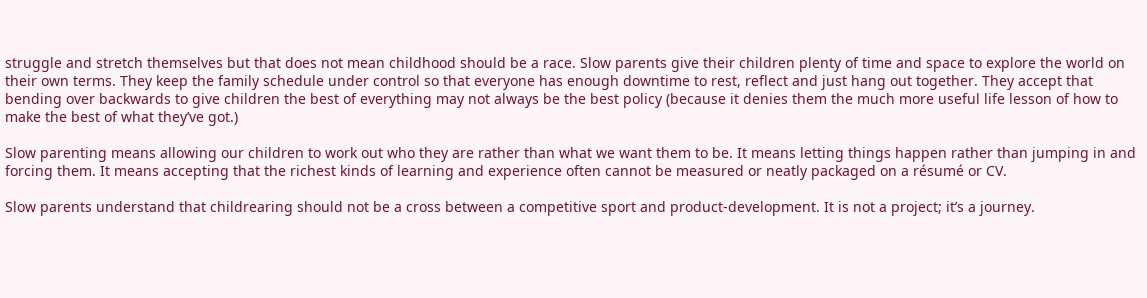struggle and stretch themselves but that does not mean childhood should be a race. Slow parents give their children plenty of time and space to explore the world on their own terms. They keep the family schedule under control so that everyone has enough downtime to rest, reflect and just hang out together. They accept that bending over backwards to give children the best of everything may not always be the best policy (because it denies them the much more useful life lesson of how to make the best of what they’ve got.)

Slow parenting means allowing our children to work out who they are rather than what we want them to be. It means letting things happen rather than jumping in and forcing them. It means accepting that the richest kinds of learning and experience often cannot be measured or neatly packaged on a résumé or CV.

Slow parents understand that childrearing should not be a cross between a competitive sport and product-development. It is not a project; it’s a journey.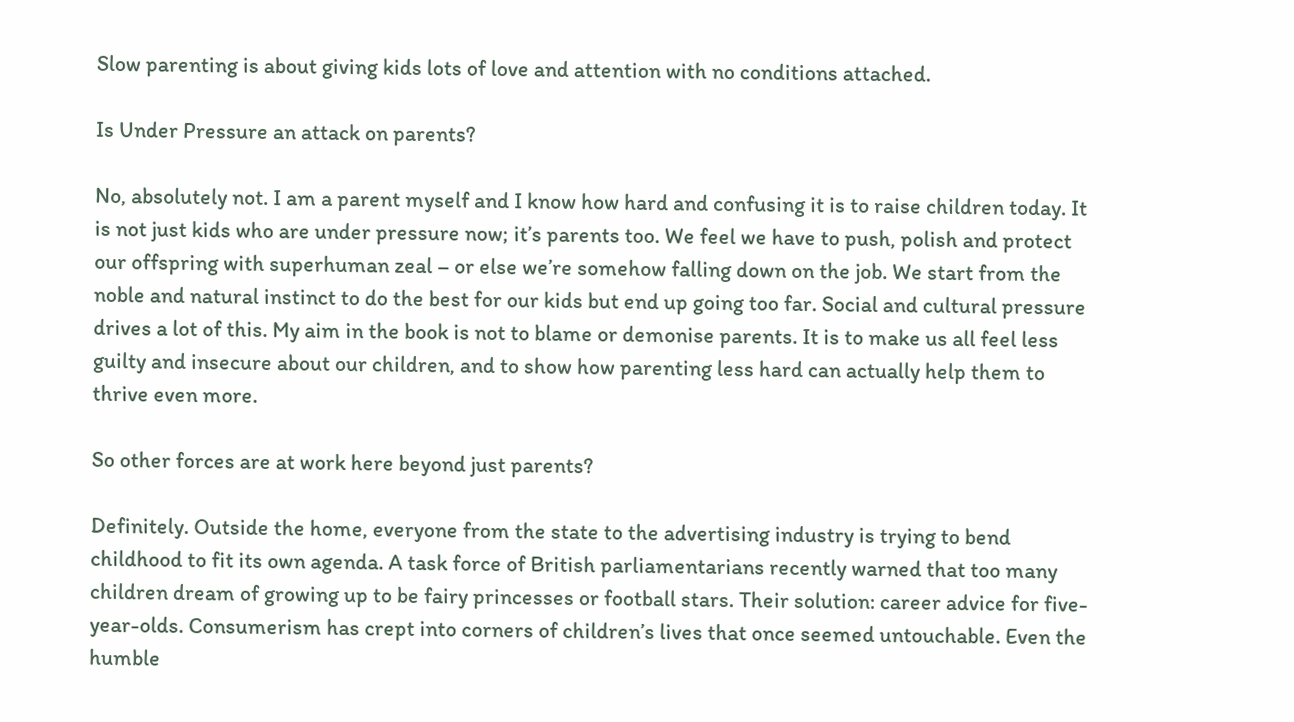Slow parenting is about giving kids lots of love and attention with no conditions attached.

Is Under Pressure an attack on parents?

No, absolutely not. I am a parent myself and I know how hard and confusing it is to raise children today. It is not just kids who are under pressure now; it’s parents too. We feel we have to push, polish and protect our offspring with superhuman zeal – or else we’re somehow falling down on the job. We start from the noble and natural instinct to do the best for our kids but end up going too far. Social and cultural pressure drives a lot of this. My aim in the book is not to blame or demonise parents. It is to make us all feel less guilty and insecure about our children, and to show how parenting less hard can actually help them to thrive even more.

So other forces are at work here beyond just parents?

Definitely. Outside the home, everyone from the state to the advertising industry is trying to bend childhood to fit its own agenda. A task force of British parliamentarians recently warned that too many children dream of growing up to be fairy princesses or football stars. Their solution: career advice for five-year-olds. Consumerism has crept into corners of children’s lives that once seemed untouchable. Even the humble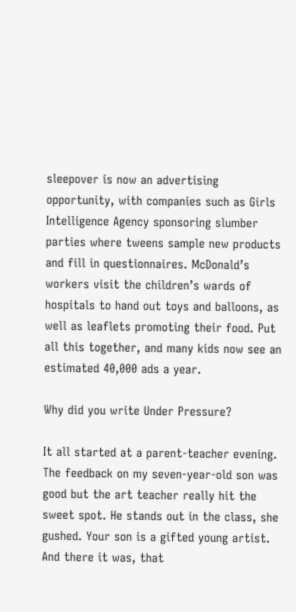sleepover is now an advertising opportunity, with companies such as Girls Intelligence Agency sponsoring slumber parties where tweens sample new products and fill in questionnaires. McDonald’s workers visit the children’s wards of hospitals to hand out toys and balloons, as well as leaflets promoting their food. Put all this together, and many kids now see an estimated 40,000 ads a year.

Why did you write Under Pressure?

It all started at a parent-teacher evening. The feedback on my seven-year-old son was good but the art teacher really hit the sweet spot. He stands out in the class, she gushed. Your son is a gifted young artist. And there it was, that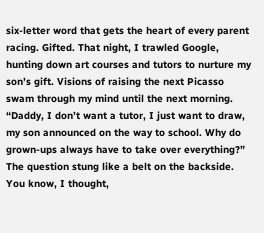six-letter word that gets the heart of every parent racing. Gifted. That night, I trawled Google, hunting down art courses and tutors to nurture my son’s gift. Visions of raising the next Picasso swam through my mind until the next morning. “Daddy, I don’t want a tutor, I just want to draw, my son announced on the way to school. Why do grown-ups always have to take over everything?” The question stung like a belt on the backside. You know, I thought,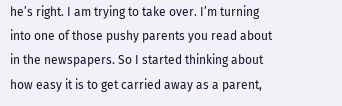he’s right. I am trying to take over. I’m turning into one of those pushy parents you read about in the newspapers. So I started thinking about how easy it is to get carried away as a parent,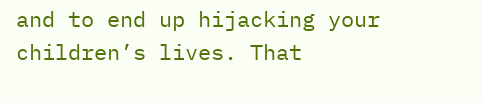and to end up hijacking your children’s lives. That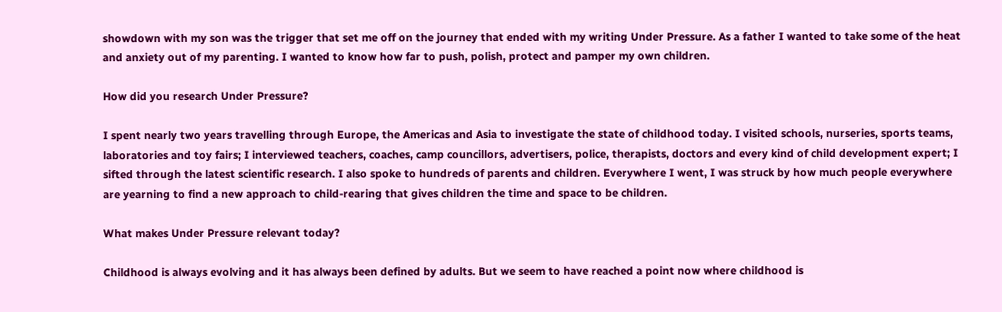showdown with my son was the trigger that set me off on the journey that ended with my writing Under Pressure. As a father I wanted to take some of the heat and anxiety out of my parenting. I wanted to know how far to push, polish, protect and pamper my own children.

How did you research Under Pressure?

I spent nearly two years travelling through Europe, the Americas and Asia to investigate the state of childhood today. I visited schools, nurseries, sports teams, laboratories and toy fairs; I interviewed teachers, coaches, camp councillors, advertisers, police, therapists, doctors and every kind of child development expert; I sifted through the latest scientific research. I also spoke to hundreds of parents and children. Everywhere I went, I was struck by how much people everywhere are yearning to find a new approach to child-rearing that gives children the time and space to be children.

What makes Under Pressure relevant today?

Childhood is always evolving and it has always been defined by adults. But we seem to have reached a point now where childhood is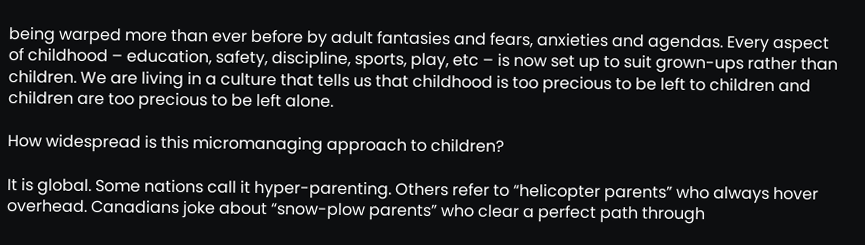being warped more than ever before by adult fantasies and fears, anxieties and agendas. Every aspect of childhood – education, safety, discipline, sports, play, etc – is now set up to suit grown-ups rather than children. We are living in a culture that tells us that childhood is too precious to be left to children and children are too precious to be left alone.

How widespread is this micromanaging approach to children?

It is global. Some nations call it hyper-parenting. Others refer to “helicopter parents” who always hover overhead. Canadians joke about “snow-plow parents” who clear a perfect path through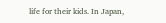life for their kids. In Japan,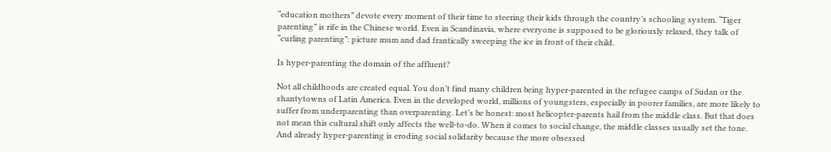“education mothers” devote every moment of their time to steering their kids through the country’s schooling system. “Tiger parenting” is rife in the Chinese world. Even in Scandinavia, where everyone is supposed to be gloriously relaxed, they talk of “curling parenting”: picture mum and dad frantically sweeping the ice in front of their child.

Is hyper-parenting the domain of the affluent?

Not all childhoods are created equal. You don’t find many children being hyper-parented in the refugee camps of Sudan or the shantytowns of Latin America. Even in the developed world, millions of youngsters, especially in poorer families, are more likely to suffer from underparenting than overparenting. Let’s be honest: most helicopter-parents hail from the middle class. But that does not mean this cultural shift only affects the well-to-do. When it comes to social change, the middle classes usually set the tone. And already hyper-parenting is eroding social solidarity because the more obsessed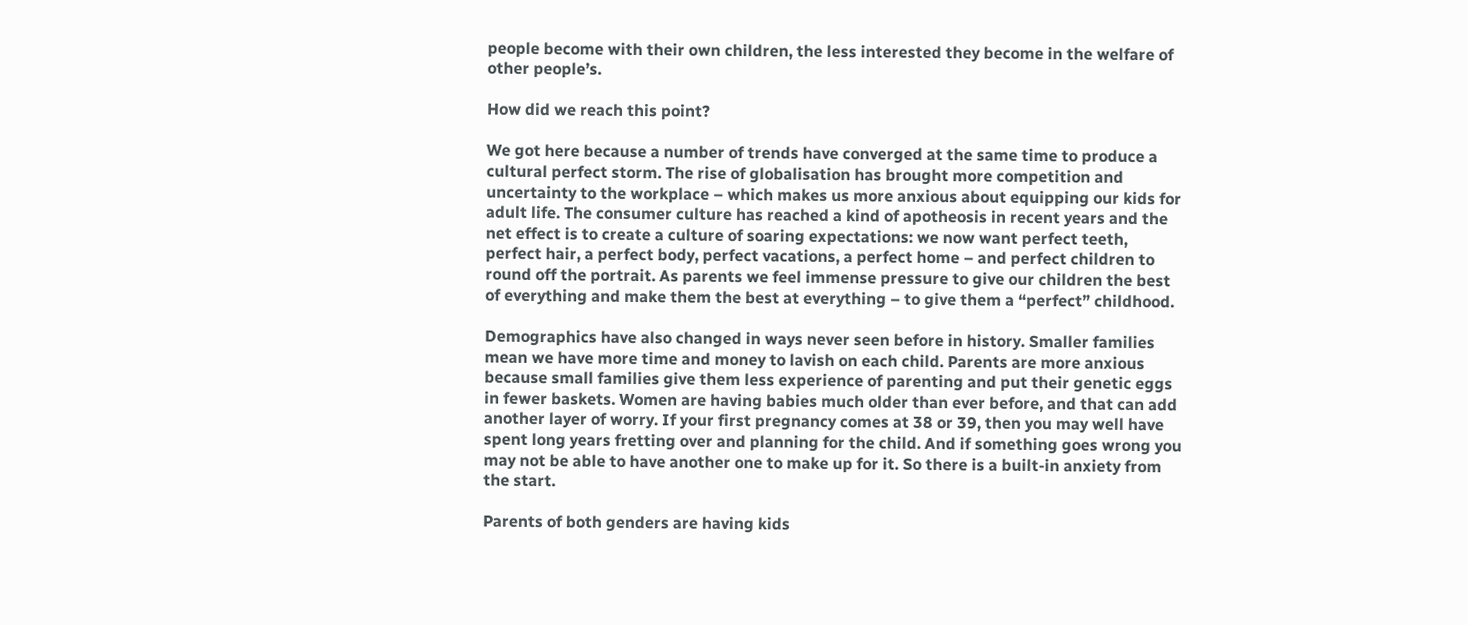people become with their own children, the less interested they become in the welfare of other people’s.

How did we reach this point?

We got here because a number of trends have converged at the same time to produce a cultural perfect storm. The rise of globalisation has brought more competition and uncertainty to the workplace – which makes us more anxious about equipping our kids for adult life. The consumer culture has reached a kind of apotheosis in recent years and the net effect is to create a culture of soaring expectations: we now want perfect teeth, perfect hair, a perfect body, perfect vacations, a perfect home – and perfect children to round off the portrait. As parents we feel immense pressure to give our children the best of everything and make them the best at everything – to give them a “perfect” childhood.

Demographics have also changed in ways never seen before in history. Smaller families mean we have more time and money to lavish on each child. Parents are more anxious because small families give them less experience of parenting and put their genetic eggs in fewer baskets. Women are having babies much older than ever before, and that can add another layer of worry. If your first pregnancy comes at 38 or 39, then you may well have spent long years fretting over and planning for the child. And if something goes wrong you may not be able to have another one to make up for it. So there is a built-in anxiety from the start.

Parents of both genders are having kids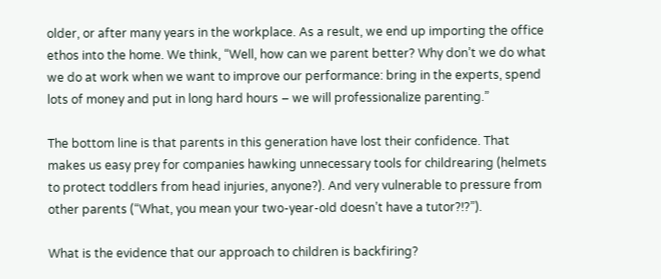older, or after many years in the workplace. As a result, we end up importing the office ethos into the home. We think, “Well, how can we parent better? Why don’t we do what we do at work when we want to improve our performance: bring in the experts, spend lots of money and put in long hard hours – we will professionalize parenting.”

The bottom line is that parents in this generation have lost their confidence. That makes us easy prey for companies hawking unnecessary tools for childrearing (helmets to protect toddlers from head injuries, anyone?). And very vulnerable to pressure from other parents (“What, you mean your two-year-old doesn’t have a tutor?!?”).

What is the evidence that our approach to children is backfiring?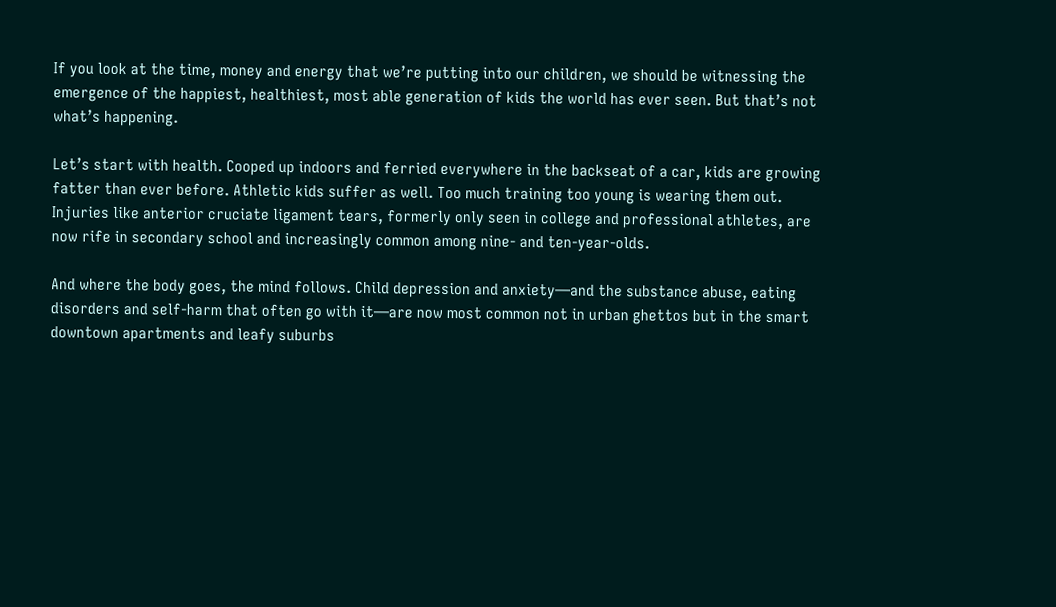If you look at the time, money and energy that we’re putting into our children, we should be witnessing the emergence of the happiest, healthiest, most able generation of kids the world has ever seen. But that’s not what’s happening.

Let’s start with health. Cooped up indoors and ferried everywhere in the backseat of a car, kids are growing fatter than ever before. Athletic kids suffer as well. Too much training too young is wearing them out. Injuries like anterior cruciate ligament tears, formerly only seen in college and professional athletes, are now rife in secondary school and increasingly common among nine- and ten-year-olds.

And where the body goes, the mind follows. Child depression and anxiety—and the substance abuse, eating disorders and self-harm that often go with it—are now most common not in urban ghettos but in the smart downtown apartments and leafy suburbs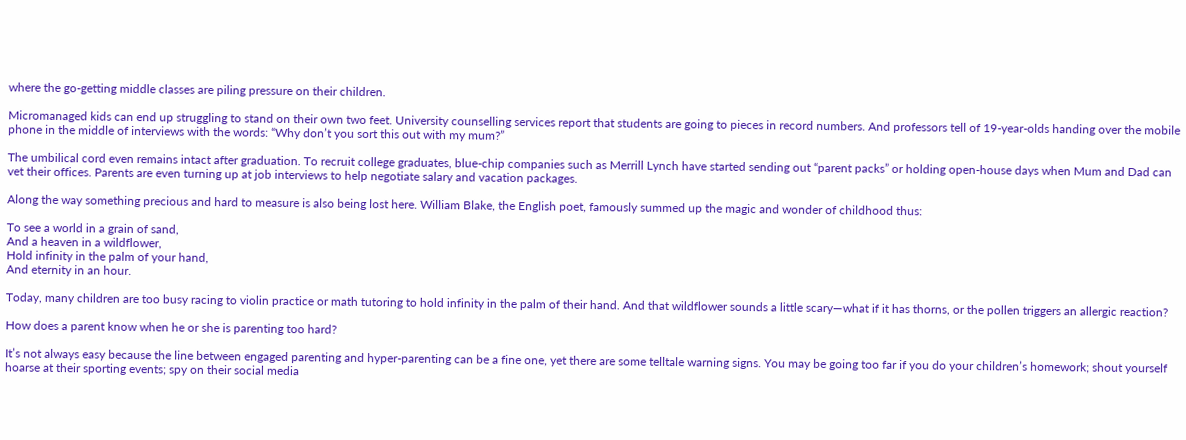where the go-getting middle classes are piling pressure on their children.

Micromanaged kids can end up struggling to stand on their own two feet. University counselling services report that students are going to pieces in record numbers. And professors tell of 19-year-olds handing over the mobile phone in the middle of interviews with the words: “Why don’t you sort this out with my mum?”

The umbilical cord even remains intact after graduation. To recruit college graduates, blue-chip companies such as Merrill Lynch have started sending out “parent packs” or holding open-house days when Mum and Dad can vet their offices. Parents are even turning up at job interviews to help negotiate salary and vacation packages.

Along the way something precious and hard to measure is also being lost here. William Blake, the English poet, famously summed up the magic and wonder of childhood thus:

To see a world in a grain of sand,
And a heaven in a wildflower,
Hold infinity in the palm of your hand,
And eternity in an hour.

Today, many children are too busy racing to violin practice or math tutoring to hold infinity in the palm of their hand. And that wildflower sounds a little scary—what if it has thorns, or the pollen triggers an allergic reaction?

How does a parent know when he or she is parenting too hard?

It’s not always easy because the line between engaged parenting and hyper-parenting can be a fine one, yet there are some telltale warning signs. You may be going too far if you do your children’s homework; shout yourself hoarse at their sporting events; spy on their social media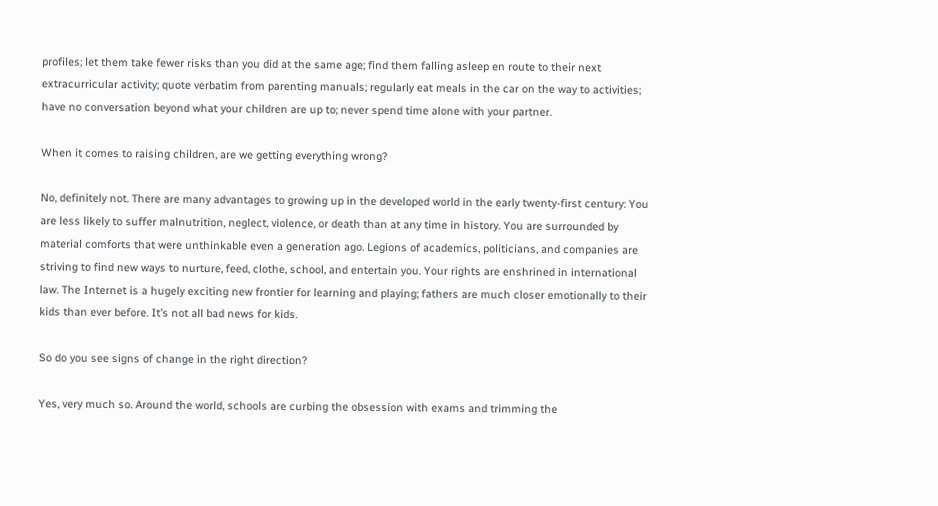profiles; let them take fewer risks than you did at the same age; find them falling asleep en route to their next extracurricular activity; quote verbatim from parenting manuals; regularly eat meals in the car on the way to activities; have no conversation beyond what your children are up to; never spend time alone with your partner.

When it comes to raising children, are we getting everything wrong?

No, definitely not. There are many advantages to growing up in the developed world in the early twenty-first century: You are less likely to suffer malnutrition, neglect, violence, or death than at any time in history. You are surrounded by material comforts that were unthinkable even a generation ago. Legions of academics, politicians, and companies are striving to find new ways to nurture, feed, clothe, school, and entertain you. Your rights are enshrined in international law. The Internet is a hugely exciting new frontier for learning and playing; fathers are much closer emotionally to their kids than ever before. It’s not all bad news for kids.

So do you see signs of change in the right direction?

Yes, very much so. Around the world, schools are curbing the obsession with exams and trimming the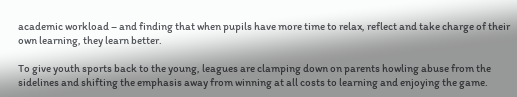academic workload – and finding that when pupils have more time to relax, reflect and take charge of their own learning, they learn better.

To give youth sports back to the young, leagues are clamping down on parents howling abuse from the sidelines and shifting the emphasis away from winning at all costs to learning and enjoying the game.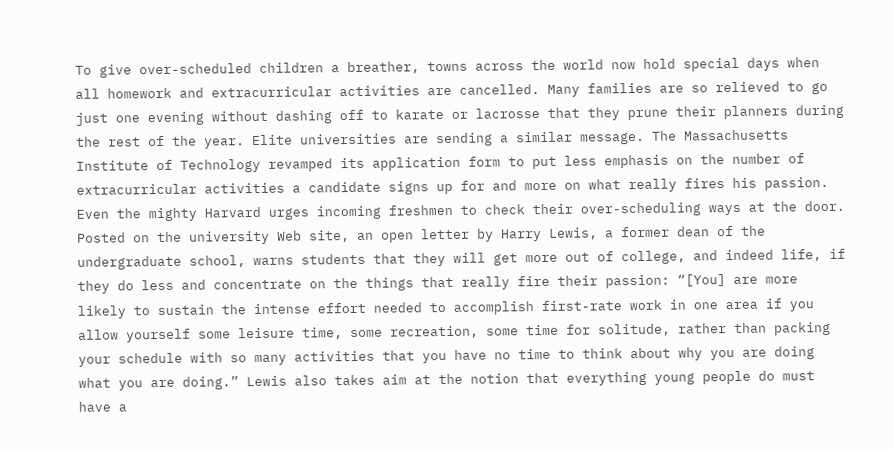To give over-scheduled children a breather, towns across the world now hold special days when all homework and extracurricular activities are cancelled. Many families are so relieved to go just one evening without dashing off to karate or lacrosse that they prune their planners during the rest of the year. Elite universities are sending a similar message. The Massachusetts Institute of Technology revamped its application form to put less emphasis on the number of extracurricular activities a candidate signs up for and more on what really fires his passion. Even the mighty Harvard urges incoming freshmen to check their over-scheduling ways at the door. Posted on the university Web site, an open letter by Harry Lewis, a former dean of the undergraduate school, warns students that they will get more out of college, and indeed life, if they do less and concentrate on the things that really fire their passion: “[You] are more likely to sustain the intense effort needed to accomplish first-rate work in one area if you allow yourself some leisure time, some recreation, some time for solitude, rather than packing your schedule with so many activities that you have no time to think about why you are doing what you are doing.” Lewis also takes aim at the notion that everything young people do must have a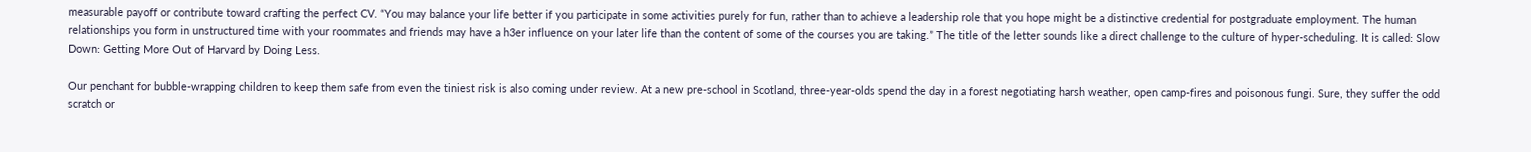measurable payoff or contribute toward crafting the perfect CV. “You may balance your life better if you participate in some activities purely for fun, rather than to achieve a leadership role that you hope might be a distinctive credential for postgraduate employment. The human relationships you form in unstructured time with your roommates and friends may have a h3er influence on your later life than the content of some of the courses you are taking.” The title of the letter sounds like a direct challenge to the culture of hyper-scheduling. It is called: Slow Down: Getting More Out of Harvard by Doing Less.

Our penchant for bubble-wrapping children to keep them safe from even the tiniest risk is also coming under review. At a new pre-school in Scotland, three-year-olds spend the day in a forest negotiating harsh weather, open camp-fires and poisonous fungi. Sure, they suffer the odd scratch or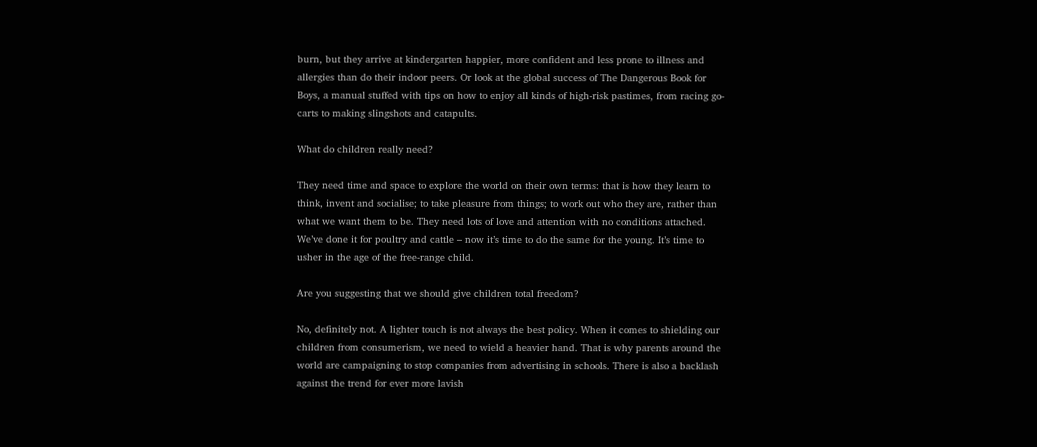burn, but they arrive at kindergarten happier, more confident and less prone to illness and allergies than do their indoor peers. Or look at the global success of The Dangerous Book for Boys, a manual stuffed with tips on how to enjoy all kinds of high-risk pastimes, from racing go-carts to making slingshots and catapults.

What do children really need?

They need time and space to explore the world on their own terms: that is how they learn to think, invent and socialise; to take pleasure from things; to work out who they are, rather than what we want them to be. They need lots of love and attention with no conditions attached. We’ve done it for poultry and cattle – now it’s time to do the same for the young. It’s time to usher in the age of the free-range child.

Are you suggesting that we should give children total freedom?

No, definitely not. A lighter touch is not always the best policy. When it comes to shielding our children from consumerism, we need to wield a heavier hand. That is why parents around the world are campaigning to stop companies from advertising in schools. There is also a backlash against the trend for ever more lavish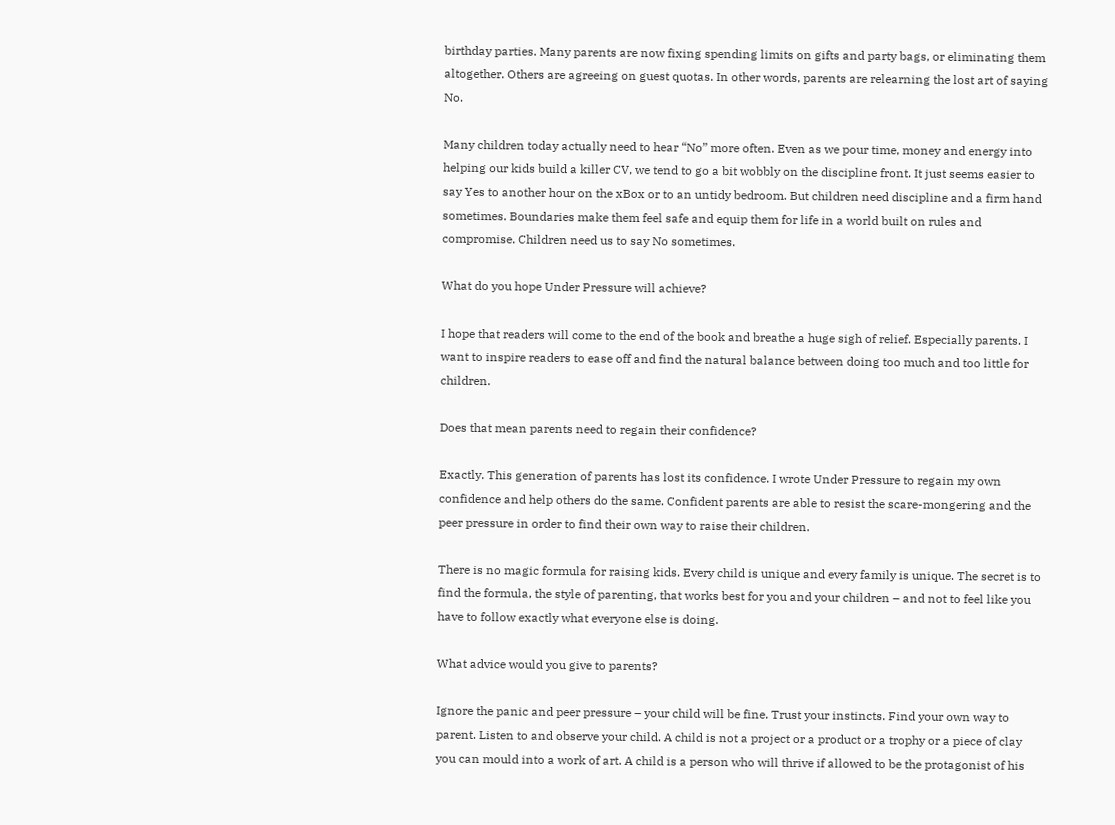birthday parties. Many parents are now fixing spending limits on gifts and party bags, or eliminating them altogether. Others are agreeing on guest quotas. In other words, parents are relearning the lost art of saying No.

Many children today actually need to hear “No” more often. Even as we pour time, money and energy into helping our kids build a killer CV, we tend to go a bit wobbly on the discipline front. It just seems easier to say Yes to another hour on the xBox or to an untidy bedroom. But children need discipline and a firm hand sometimes. Boundaries make them feel safe and equip them for life in a world built on rules and compromise. Children need us to say No sometimes.

What do you hope Under Pressure will achieve?

I hope that readers will come to the end of the book and breathe a huge sigh of relief. Especially parents. I want to inspire readers to ease off and find the natural balance between doing too much and too little for children.

Does that mean parents need to regain their confidence?

Exactly. This generation of parents has lost its confidence. I wrote Under Pressure to regain my own confidence and help others do the same. Confident parents are able to resist the scare-mongering and the peer pressure in order to find their own way to raise their children.

There is no magic formula for raising kids. Every child is unique and every family is unique. The secret is to find the formula, the style of parenting, that works best for you and your children – and not to feel like you have to follow exactly what everyone else is doing.

What advice would you give to parents?

Ignore the panic and peer pressure – your child will be fine. Trust your instincts. Find your own way to parent. Listen to and observe your child. A child is not a project or a product or a trophy or a piece of clay you can mould into a work of art. A child is a person who will thrive if allowed to be the protagonist of his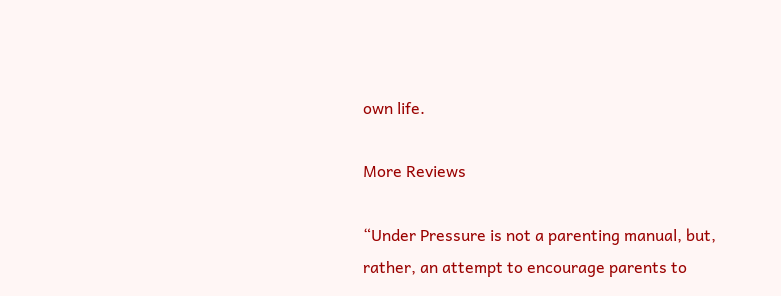own life.

More Reviews

“Under Pressure is not a parenting manual, but, rather, an attempt to encourage parents to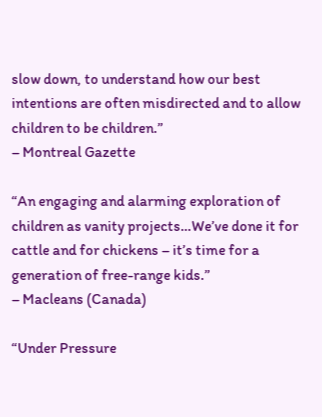slow down, to understand how our best intentions are often misdirected and to allow children to be children.”
– Montreal Gazette

“An engaging and alarming exploration of children as vanity projects…We’ve done it for cattle and for chickens – it’s time for a generation of free-range kids.”
– Macleans (Canada)

“Under Pressure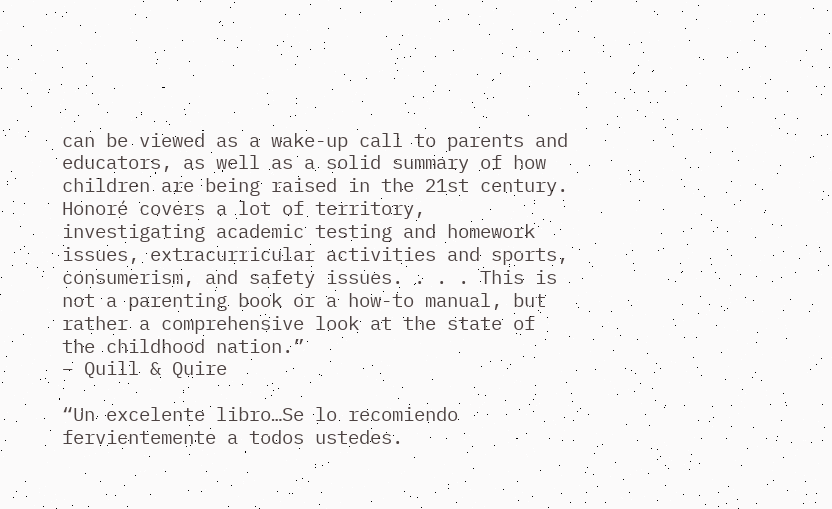can be viewed as a wake-up call to parents and educators, as well as a solid summary of how children are being raised in the 21st century. Honoré covers a lot of territory, investigating academic testing and homework issues, extracurricular activities and sports, consumerism, and safety issues. . . . This is not a parenting book or a how-to manual, but rather a comprehensive look at the state of the childhood nation.”
– Quill & Quire

“Un excelente libro…Se lo recomiendo fervientemente a todos ustedes.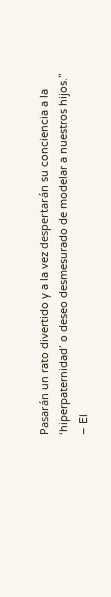Pasarán un rato divertido y a la vez despertarán su conciencia a la ‘hiperpaternidad’ o deseo desmesurado de modelar a nuestros hijos.”
– El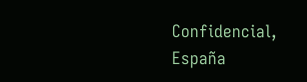Confidencial, España